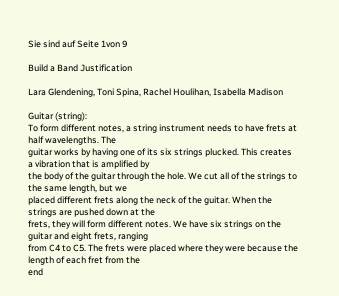Sie sind auf Seite 1von 9

Build a Band Justification

Lara Glendening, Toni Spina, Rachel Houlihan, Isabella Madison

Guitar (string):
To form different notes, a string instrument needs to have frets at half wavelengths. The
guitar works by having one of its six strings plucked. This creates a vibration that is amplified by
the body of the guitar through the hole. We cut all of the strings to the same length, but we
placed different frets along the neck of the guitar. When the strings are pushed down at the
frets, they will form different notes. We have six strings on the guitar and eight frets, ranging
from C4 to C5. The frets were placed where they were because the length of each fret from the
end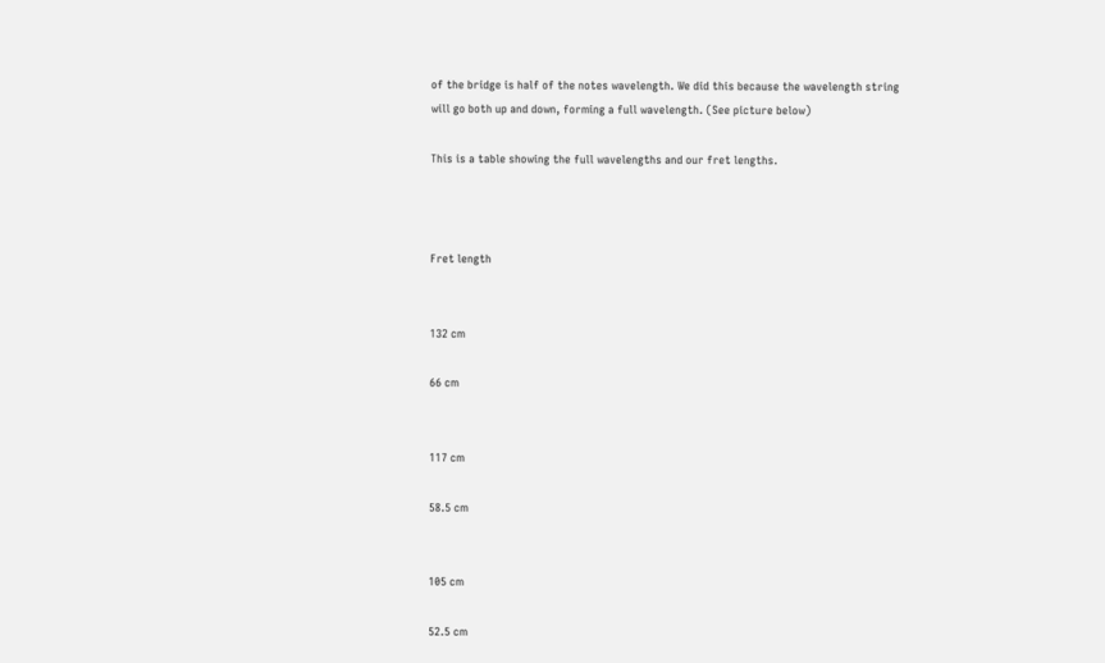of the bridge is half of the notes wavelength. We did this because the wavelength string
will go both up and down, forming a full wavelength. (See picture below)

This is a table showing the full wavelengths and our fret lengths.



Fret length


132 cm

66 cm


117 cm

58.5 cm


105 cm

52.5 cm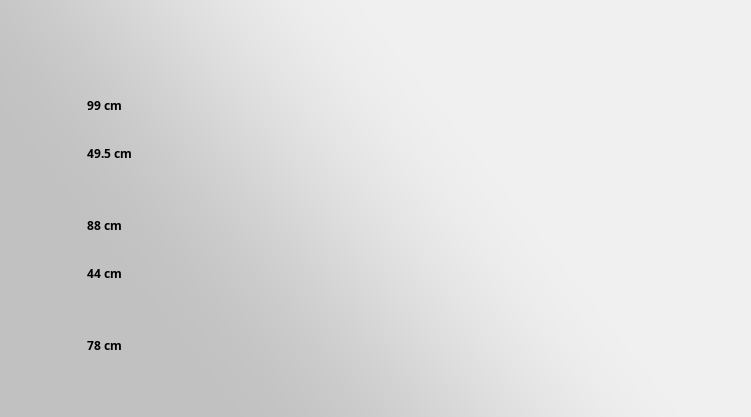99 cm

49.5 cm


88 cm

44 cm


78 cm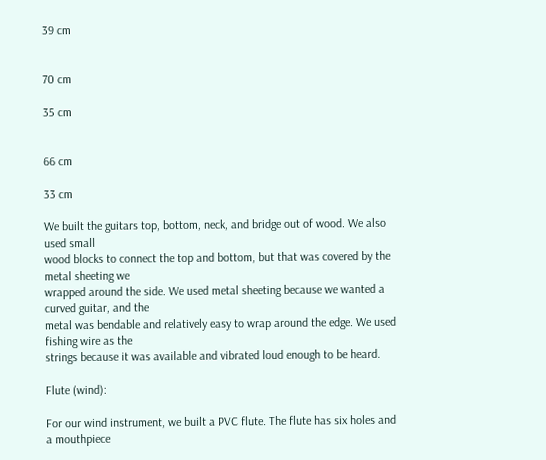39 cm


70 cm

35 cm


66 cm

33 cm

We built the guitars top, bottom, neck, and bridge out of wood. We also used small
wood blocks to connect the top and bottom, but that was covered by the metal sheeting we
wrapped around the side. We used metal sheeting because we wanted a curved guitar, and the
metal was bendable and relatively easy to wrap around the edge. We used fishing wire as the
strings because it was available and vibrated loud enough to be heard.

Flute (wind):

For our wind instrument, we built a PVC flute. The flute has six holes and a mouthpiece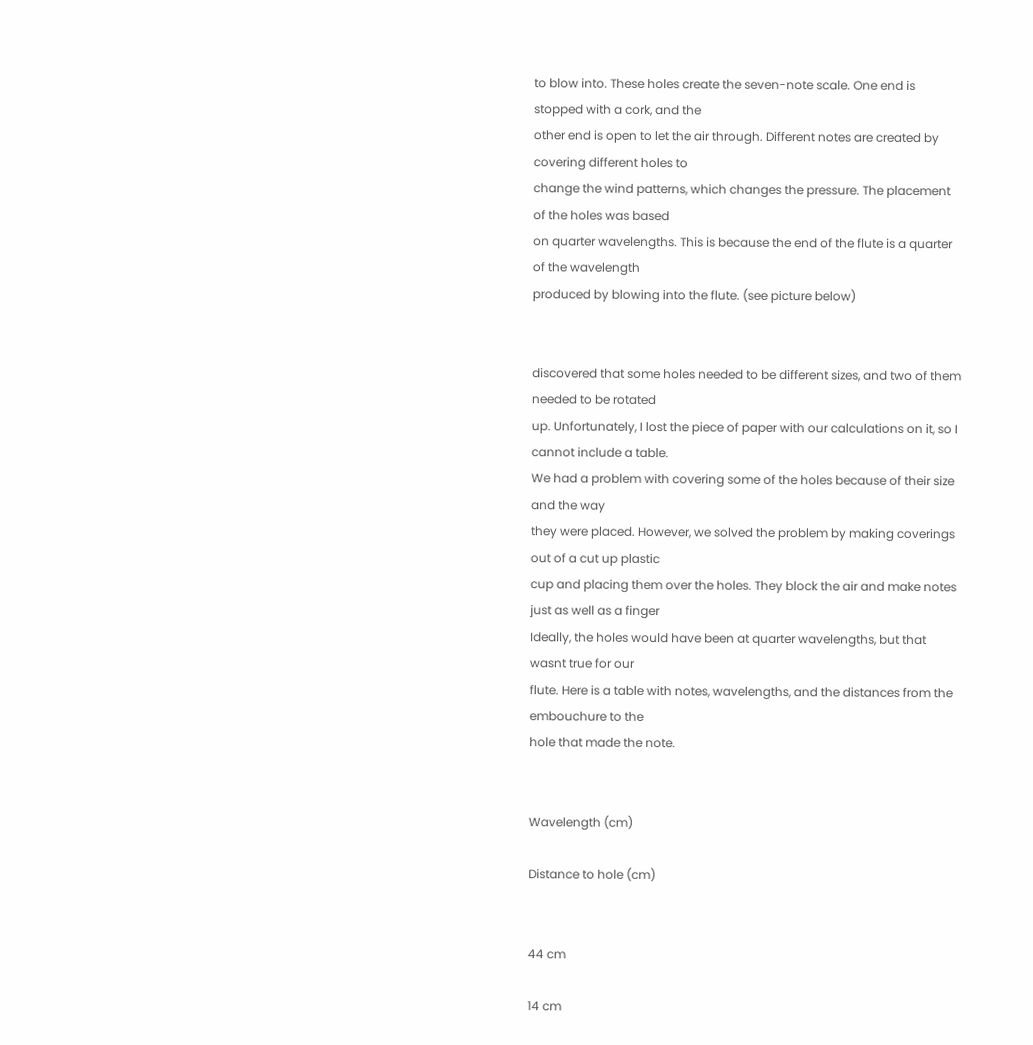to blow into. These holes create the seven-note scale. One end is stopped with a cork, and the
other end is open to let the air through. Different notes are created by covering different holes to
change the wind patterns, which changes the pressure. The placement of the holes was based
on quarter wavelengths. This is because the end of the flute is a quarter of the wavelength
produced by blowing into the flute. (see picture below)


discovered that some holes needed to be different sizes, and two of them needed to be rotated
up. Unfortunately, I lost the piece of paper with our calculations on it, so I cannot include a table.
We had a problem with covering some of the holes because of their size and the way
they were placed. However, we solved the problem by making coverings out of a cut up plastic
cup and placing them over the holes. They block the air and make notes just as well as a finger
Ideally, the holes would have been at quarter wavelengths, but that wasnt true for our
flute. Here is a table with notes, wavelengths, and the distances from the embouchure to the
hole that made the note.


Wavelength (cm)

Distance to hole (cm)


44 cm

14 cm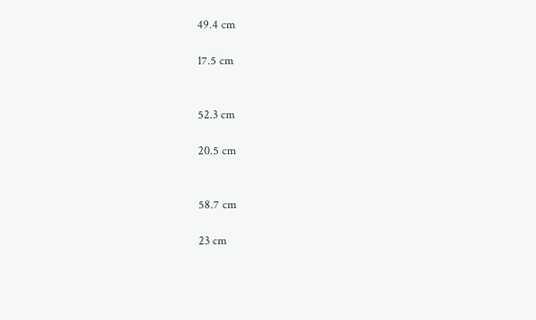49.4 cm

17.5 cm


52.3 cm

20.5 cm


58.7 cm

23 cm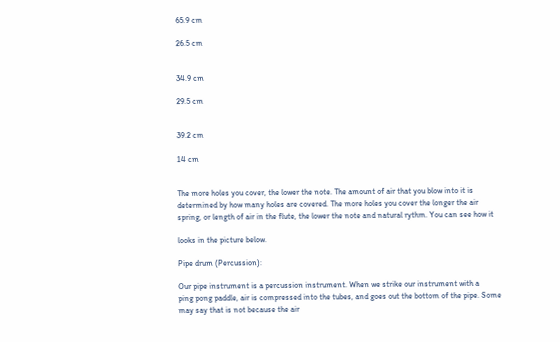65.9 cm

26.5 cm


34.9 cm

29.5 cm


39.2 cm

14 cm


The more holes you cover, the lower the note. The amount of air that you blow into it is
determined by how many holes are covered. The more holes you cover the longer the air
spring, or length of air in the flute, the lower the note and natural rythm. You can see how it

looks in the picture below.

Pipe drum (Percussion):

Our pipe instrument is a percussion instrument. When we strike our instrument with a
ping pong paddle, air is compressed into the tubes, and goes out the bottom of the pipe. Some
may say that is not because the air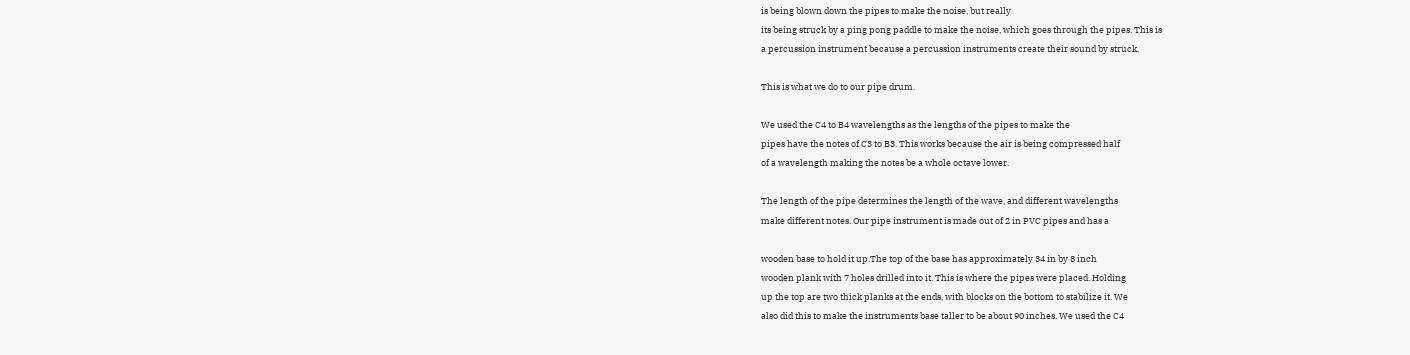is being blown down the pipes to make the noise, but really
its being struck by a ping pong paddle to make the noise, which goes through the pipes. This is
a percussion instrument because a percussion instruments create their sound by struck.

This is what we do to our pipe drum.

We used the C4 to B4 wavelengths as the lengths of the pipes to make the
pipes have the notes of C3 to B3. This works because the air is being compressed half
of a wavelength making the notes be a whole octave lower.

The length of the pipe determines the length of the wave, and different wavelengths
make different notes. Our pipe instrument is made out of 2 in PVC pipes and has a

wooden base to hold it up.The top of the base has approximately 34 in by 8 inch
wooden plank with 7 holes drilled into it. This is where the pipes were placed. Holding
up the top are two thick planks at the ends, with blocks on the bottom to stabilize it. We
also did this to make the instruments base taller to be about 90 inches. We used the C4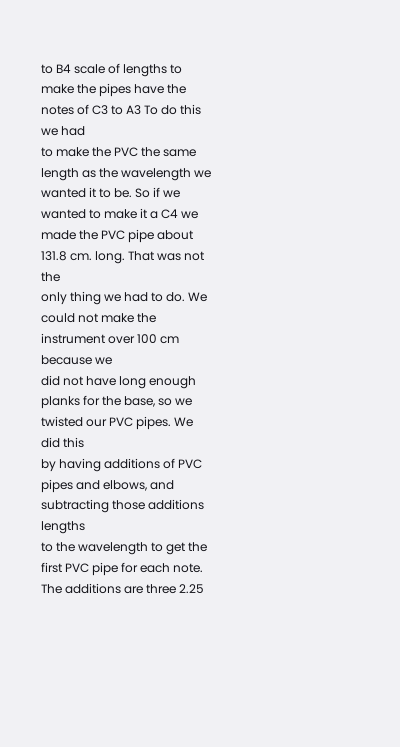to B4 scale of lengths to make the pipes have the notes of C3 to A3 To do this we had
to make the PVC the same length as the wavelength we wanted it to be. So if we
wanted to make it a C4 we made the PVC pipe about 131.8 cm. long. That was not the
only thing we had to do. We could not make the instrument over 100 cm because we
did not have long enough planks for the base, so we twisted our PVC pipes. We did this
by having additions of PVC pipes and elbows, and subtracting those additions lengths
to the wavelength to get the first PVC pipe for each note. The additions are three 2.25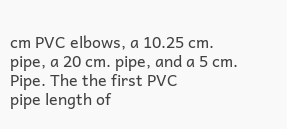cm PVC elbows, a 10.25 cm. pipe, a 20 cm. pipe, and a 5 cm. Pipe. The the first PVC
pipe length of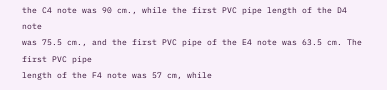the C4 note was 90 cm., while the first PVC pipe length of the D4 note
was 75.5 cm., and the first PVC pipe of the E4 note was 63.5 cm. The first PVC pipe
length of the F4 note was 57 cm, while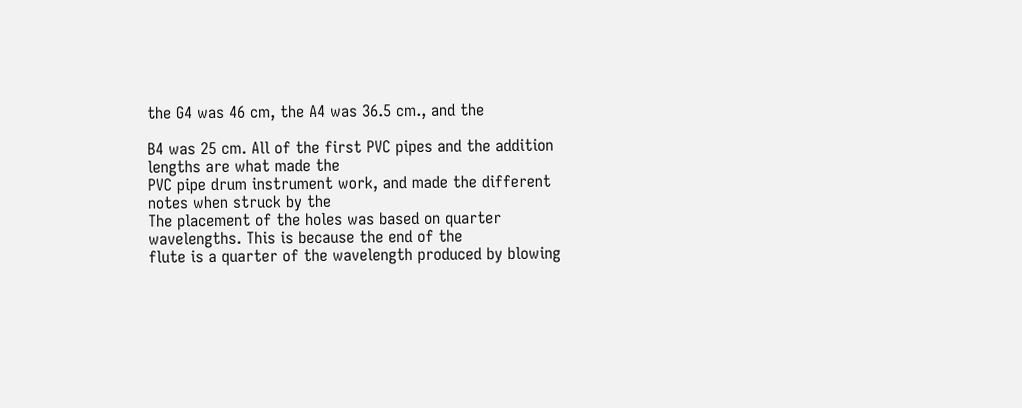the G4 was 46 cm, the A4 was 36.5 cm., and the

B4 was 25 cm. All of the first PVC pipes and the addition lengths are what made the
PVC pipe drum instrument work, and made the different notes when struck by the
The placement of the holes was based on quarter wavelengths. This is because the end of the
flute is a quarter of the wavelength produced by blowing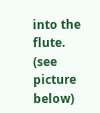into the flute. (see picture below)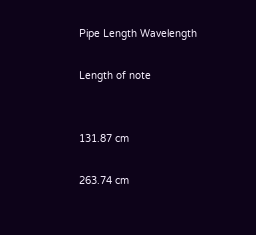Pipe Length Wavelength

Length of note


131.87 cm

263.74 cm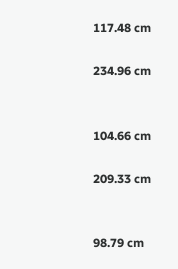117.48 cm

234.96 cm


104.66 cm

209.33 cm


98.79 cm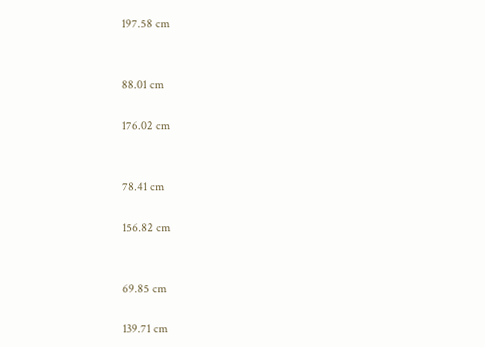197.58 cm


88.01 cm

176.02 cm


78.41 cm

156.82 cm


69.85 cm

139.71 cm